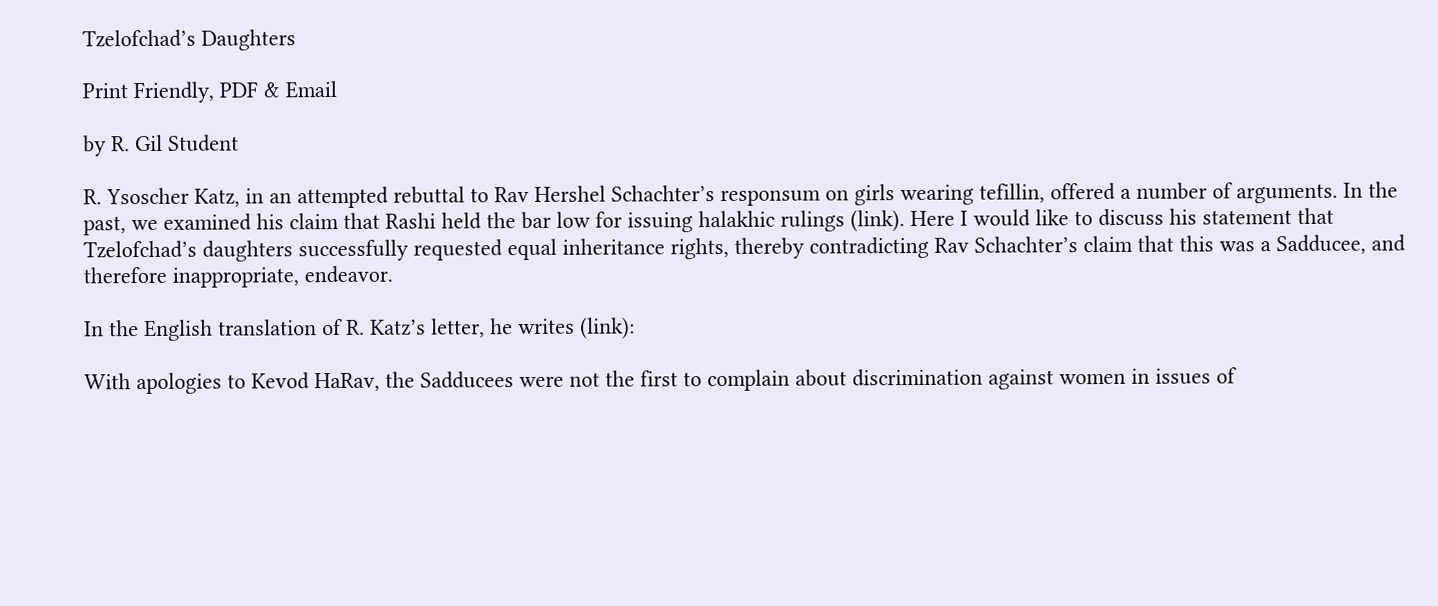Tzelofchad’s Daughters

Print Friendly, PDF & Email

by R. Gil Student

R. Ysoscher Katz, in an attempted rebuttal to Rav Hershel Schachter’s responsum on girls wearing tefillin, offered a number of arguments. In the past, we examined his claim that Rashi held the bar low for issuing halakhic rulings (link). Here I would like to discuss his statement that Tzelofchad’s daughters successfully requested equal inheritance rights, thereby contradicting Rav Schachter’s claim that this was a Sadducee, and therefore inappropriate, endeavor.

In the English translation of R. Katz’s letter, he writes (link):

With apologies to Kevod HaRav, the Sadducees were not the first to complain about discrimination against women in issues of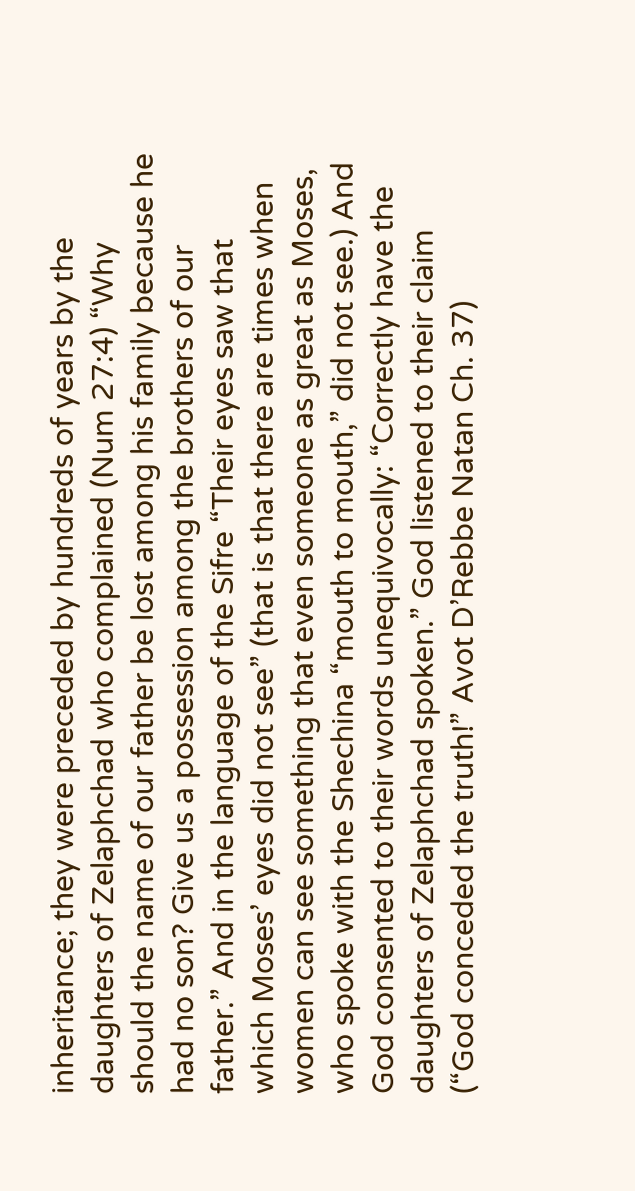inheritance; they were preceded by hundreds of years by the daughters of Zelaphchad who complained (Num 27:4) “Why should the name of our father be lost among his family because he had no son? Give us a possession among the brothers of our father.” And in the language of the Sifre “Their eyes saw that which Moses’ eyes did not see” (that is that there are times when women can see something that even someone as great as Moses, who spoke with the Shechina “mouth to mouth,” did not see.) And God consented to their words unequivocally: “Correctly have the daughters of Zelaphchad spoken.” God listened to their claim (“God conceded the truth!” Avot D’Rebbe Natan Ch. 37)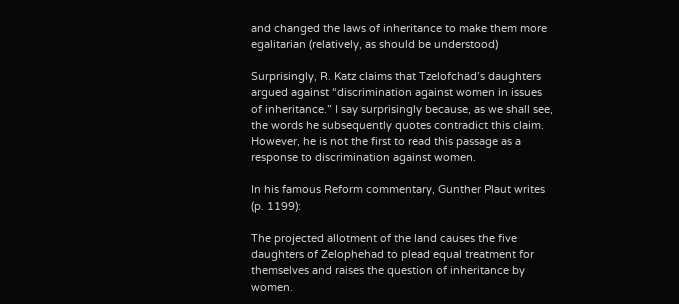and changed the laws of inheritance to make them more egalitarian (relatively, as should be understood)

Surprisingly, R. Katz claims that Tzelofchad’s daughters argued against “discrimination against women in issues of inheritance.” I say surprisingly because, as we shall see, the words he subsequently quotes contradict this claim. However, he is not the first to read this passage as a response to discrimination against women.

In his famous Reform commentary, Gunther Plaut writes (p. 1199):

The projected allotment of the land causes the five daughters of Zelophehad to plead equal treatment for themselves and raises the question of inheritance by women.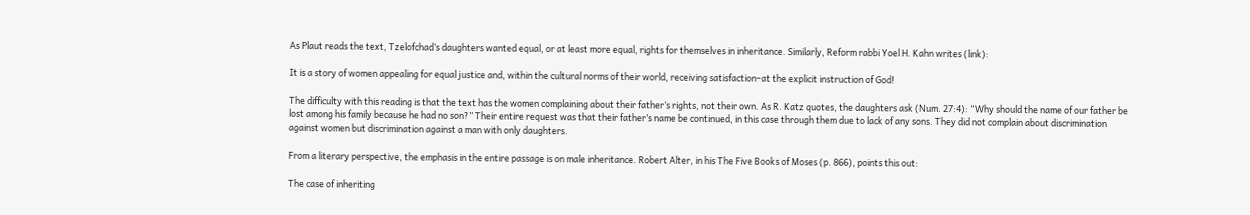As Plaut reads the text, Tzelofchad’s daughters wanted equal, or at least more equal, rights for themselves in inheritance. Similarly, Reform rabbi Yoel H. Kahn writes (link):

It is a story of women appealing for equal justice and, within the cultural norms of their world, receiving satisfaction–at the explicit instruction of God!

The difficulty with this reading is that the text has the women complaining about their father’s rights, not their own. As R. Katz quotes, the daughters ask (Num. 27:4): “Why should the name of our father be lost among his family because he had no son?” Their entire request was that their father’s name be continued, in this case through them due to lack of any sons. They did not complain about discrimination against women but discrimination against a man with only daughters.

From a literary perspective, the emphasis in the entire passage is on male inheritance. Robert Alter, in his The Five Books of Moses (p. 866), points this out:

The case of inheriting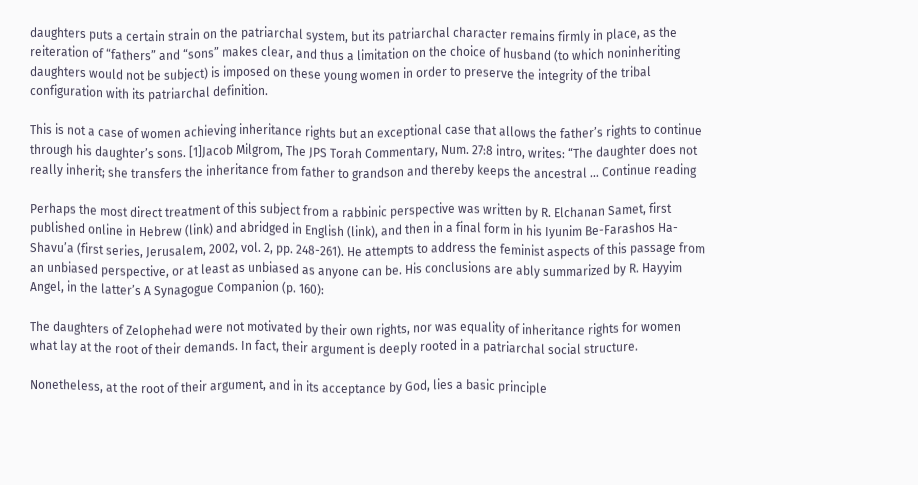daughters puts a certain strain on the patriarchal system, but its patriarchal character remains firmly in place, as the reiteration of “fathers” and “sons” makes clear, and thus a limitation on the choice of husband (to which noninheriting daughters would not be subject) is imposed on these young women in order to preserve the integrity of the tribal configuration with its patriarchal definition.

This is not a case of women achieving inheritance rights but an exceptional case that allows the father’s rights to continue through his daughter’s sons. [1]Jacob Milgrom, The JPS Torah Commentary, Num. 27:8 intro, writes: “The daughter does not really inherit; she transfers the inheritance from father to grandson and thereby keeps the ancestral … Continue reading

Perhaps the most direct treatment of this subject from a rabbinic perspective was written by R. Elchanan Samet, first published online in Hebrew (link) and abridged in English (link), and then in a final form in his Iyunim Be-Farashos Ha-Shavu’a (first series, Jerusalem, 2002, vol. 2, pp. 248-261). He attempts to address the feminist aspects of this passage from an unbiased perspective, or at least as unbiased as anyone can be. His conclusions are ably summarized by R. Hayyim Angel, in the latter’s A Synagogue Companion (p. 160):

The daughters of Zelophehad were not motivated by their own rights, nor was equality of inheritance rights for women what lay at the root of their demands. In fact, their argument is deeply rooted in a patriarchal social structure.

Nonetheless, at the root of their argument, and in its acceptance by God, lies a basic principle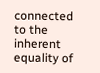connected to the inherent equality of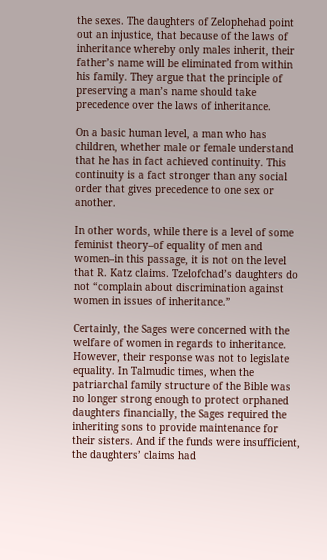the sexes. The daughters of Zelophehad point out an injustice, that because of the laws of inheritance whereby only males inherit, their father’s name will be eliminated from within his family. They argue that the principle of preserving a man’s name should take precedence over the laws of inheritance.

On a basic human level, a man who has children, whether male or female understand that he has in fact achieved continuity. This continuity is a fact stronger than any social order that gives precedence to one sex or another.

In other words, while there is a level of some feminist theory–of equality of men and women–in this passage, it is not on the level that R. Katz claims. Tzelofchad’s daughters do not “complain about discrimination against women in issues of inheritance.”

Certainly, the Sages were concerned with the welfare of women in regards to inheritance. However, their response was not to legislate equality. In Talmudic times, when the patriarchal family structure of the Bible was no longer strong enough to protect orphaned daughters financially, the Sages required the inheriting sons to provide maintenance for their sisters. And if the funds were insufficient, the daughters’ claims had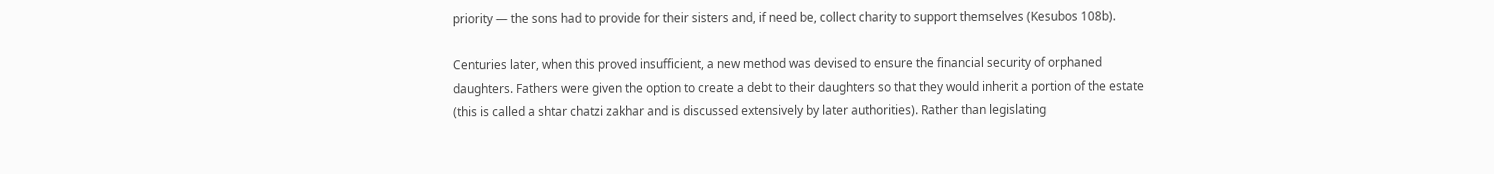priority — the sons had to provide for their sisters and, if need be, collect charity to support themselves (Kesubos 108b).

Centuries later, when this proved insufficient, a new method was devised to ensure the financial security of orphaned daughters. Fathers were given the option to create a debt to their daughters so that they would inherit a portion of the estate (this is called a shtar chatzi zakhar and is discussed extensively by later authorities). Rather than legislating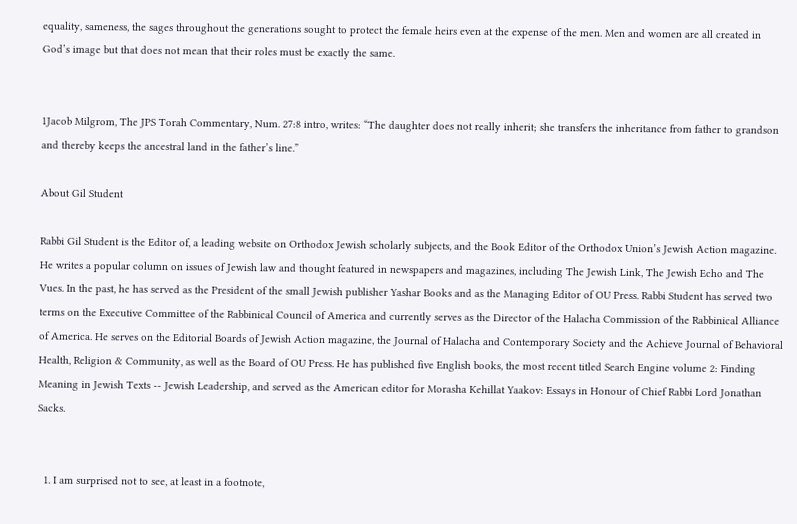equality, sameness, the sages throughout the generations sought to protect the female heirs even at the expense of the men. Men and women are all created in God’s image but that does not mean that their roles must be exactly the same.


1Jacob Milgrom, The JPS Torah Commentary, Num. 27:8 intro, writes: “The daughter does not really inherit; she transfers the inheritance from father to grandson and thereby keeps the ancestral land in the father’s line.”

About Gil Student

Rabbi Gil Student is the Editor of, a leading website on Orthodox Jewish scholarly subjects, and the Book Editor of the Orthodox Union’s Jewish Action magazine. He writes a popular column on issues of Jewish law and thought featured in newspapers and magazines, including The Jewish Link, The Jewish Echo and The Vues. In the past, he has served as the President of the small Jewish publisher Yashar Books and as the Managing Editor of OU Press. Rabbi Student has served two terms on the Executive Committee of the Rabbinical Council of America and currently serves as the Director of the Halacha Commission of the Rabbinical Alliance of America. He serves on the Editorial Boards of Jewish Action magazine, the Journal of Halacha and Contemporary Society and the Achieve Journal of Behavioral Health, Religion & Community, as well as the Board of OU Press. He has published five English books, the most recent titled Search Engine volume 2: Finding Meaning in Jewish Texts -- Jewish Leadership, and served as the American editor for Morasha Kehillat Yaakov: Essays in Honour of Chief Rabbi Lord Jonathan Sacks.


  1. I am surprised not to see, at least in a footnote,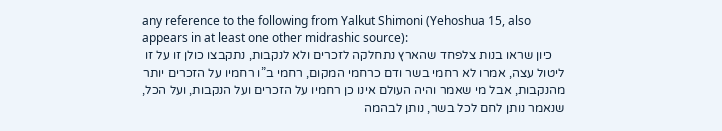any reference to the following from Yalkut Shimoni (Yehoshua 15, also appears in at least one other midrashic source):
    כיון שראו בנות צלפחד שהארץ נתחלקה לזכרים ולא לנקבות, נתקבצו כולן זו על זו ליטול עצה, אמרו לא רחמי בשר ודם כרחמי המקום, רחמי ב”ו רחמיו על הזכרים יותר מהנקבות, אבל מי שאמר והיה העולם אינו כן רחמיו על הזכרים ועל הנקבות, ועל הכל, שנאמר נותן לחם לכל בשר, נותן לבהמה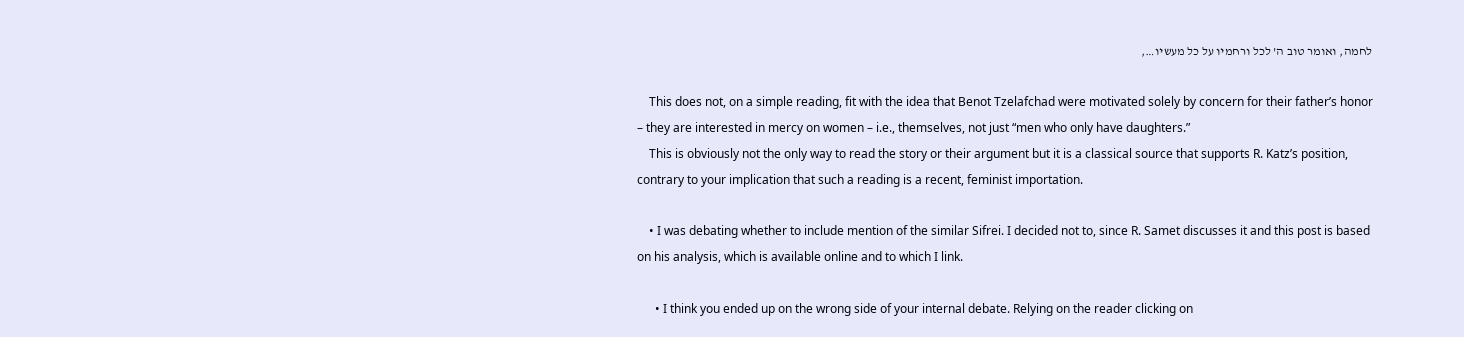לחמה, ואומר טוב ה’ לכל ורחמיו על כל מעשיו…,

    This does not, on a simple reading, fit with the idea that Benot Tzelafchad were motivated solely by concern for their father’s honor – they are interested in mercy on women – i.e., themselves, not just “men who only have daughters.”
    This is obviously not the only way to read the story or their argument but it is a classical source that supports R. Katz’s position, contrary to your implication that such a reading is a recent, feminist importation.

    • I was debating whether to include mention of the similar Sifrei. I decided not to, since R. Samet discusses it and this post is based on his analysis, which is available online and to which I link.

      • I think you ended up on the wrong side of your internal debate. Relying on the reader clicking on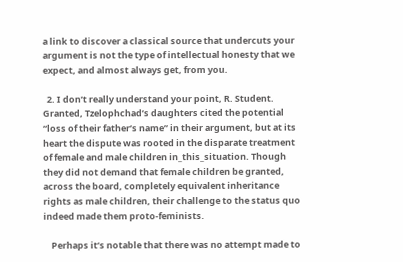a link to discover a classical source that undercuts your argument is not the type of intellectual honesty that we expect, and almost always get, from you.

  2. I don’t really understand your point, R. Student. Granted, Tzelophchad’s daughters cited the potential “loss of their father’s name” in their argument, but at its heart the dispute was rooted in the disparate treatment of female and male children in_this_situation. Though they did not demand that female children be granted, across the board, completely equivalent inheritance rights as male children, their challenge to the status quo indeed made them proto-feminists.

    Perhaps it’s notable that there was no attempt made to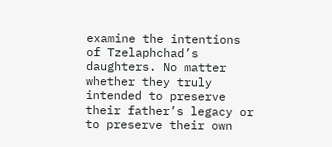examine the intentions of Tzelaphchad’s daughters. No matter whether they truly intended to preserve their father’s legacy or to preserve their own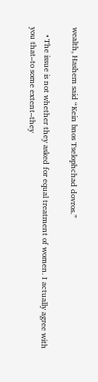wealth, Hashem said “Kein bnos Tselophchad dovros.”

    • The issue is not whether they asked for equal treatment of women. I actually agree with you that–to some extent–they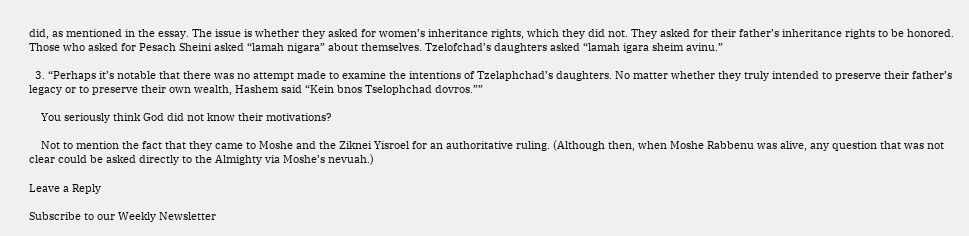did, as mentioned in the essay. The issue is whether they asked for women’s inheritance rights, which they did not. They asked for their father’s inheritance rights to be honored. Those who asked for Pesach Sheini asked “lamah nigara” about themselves. Tzelofchad’s daughters asked “lamah igara sheim avinu.”

  3. “Perhaps it’s notable that there was no attempt made to examine the intentions of Tzelaphchad’s daughters. No matter whether they truly intended to preserve their father’s legacy or to preserve their own wealth, Hashem said “Kein bnos Tselophchad dovros.””

    You seriously think God did not know their motivations?

    Not to mention the fact that they came to Moshe and the Ziknei Yisroel for an authoritative ruling. (Although then, when Moshe Rabbenu was alive, any question that was not clear could be asked directly to the Almighty via Moshe’s nevuah.)

Leave a Reply

Subscribe to our Weekly Newsletter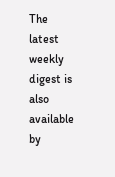The latest weekly digest is also available by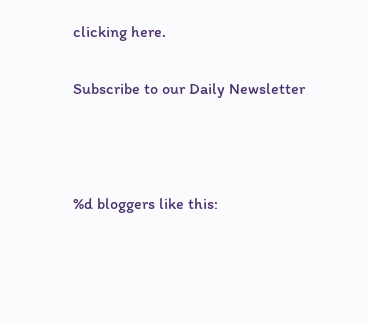clicking here.

Subscribe to our Daily Newsletter



%d bloggers like this: